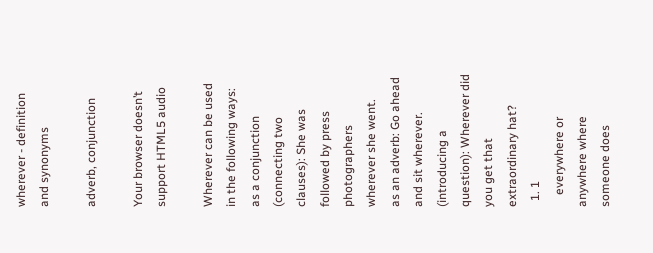wherever - definition and synonyms

adverb, conjunction

Your browser doesn’t support HTML5 audio

Wherever can be used in the following ways:
as a conjunction (connecting two clauses): She was followed by press photographers wherever she went.
as an adverb: Go ahead and sit wherever. (introducing a question): Wherever did you get that extraordinary hat?
  1. 1
    everywhere or anywhere where someone does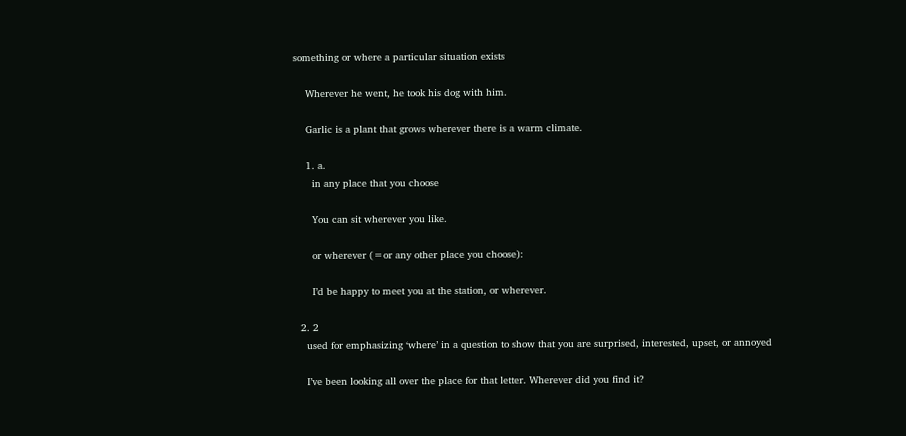something or where a particular situation exists

    Wherever he went, he took his dog with him.

    Garlic is a plant that grows wherever there is a warm climate.

    1. a.
      in any place that you choose

      You can sit wherever you like.

      or wherever (=or any other place you choose):

      I’d be happy to meet you at the station, or wherever.

  2. 2
    used for emphasizing ‘where’ in a question to show that you are surprised, interested, upset, or annoyed

    I’ve been looking all over the place for that letter. Wherever did you find it?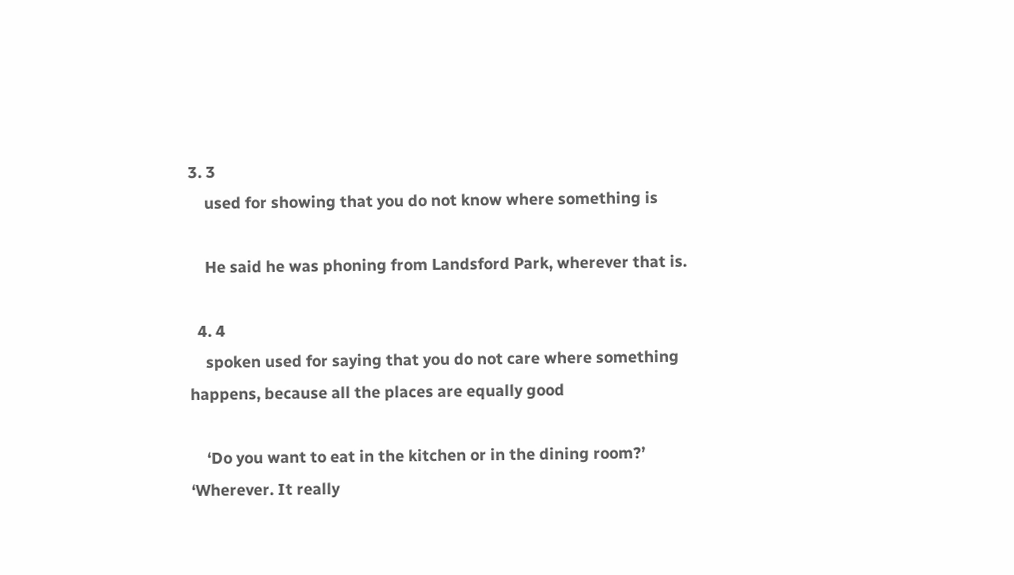3. 3
    used for showing that you do not know where something is

    He said he was phoning from Landsford Park, wherever that is.

  4. 4
    spoken used for saying that you do not care where something happens, because all the places are equally good

    ‘Do you want to eat in the kitchen or in the dining room?’ ‘Wherever. It really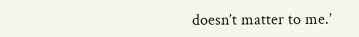doesn’t matter to me.’